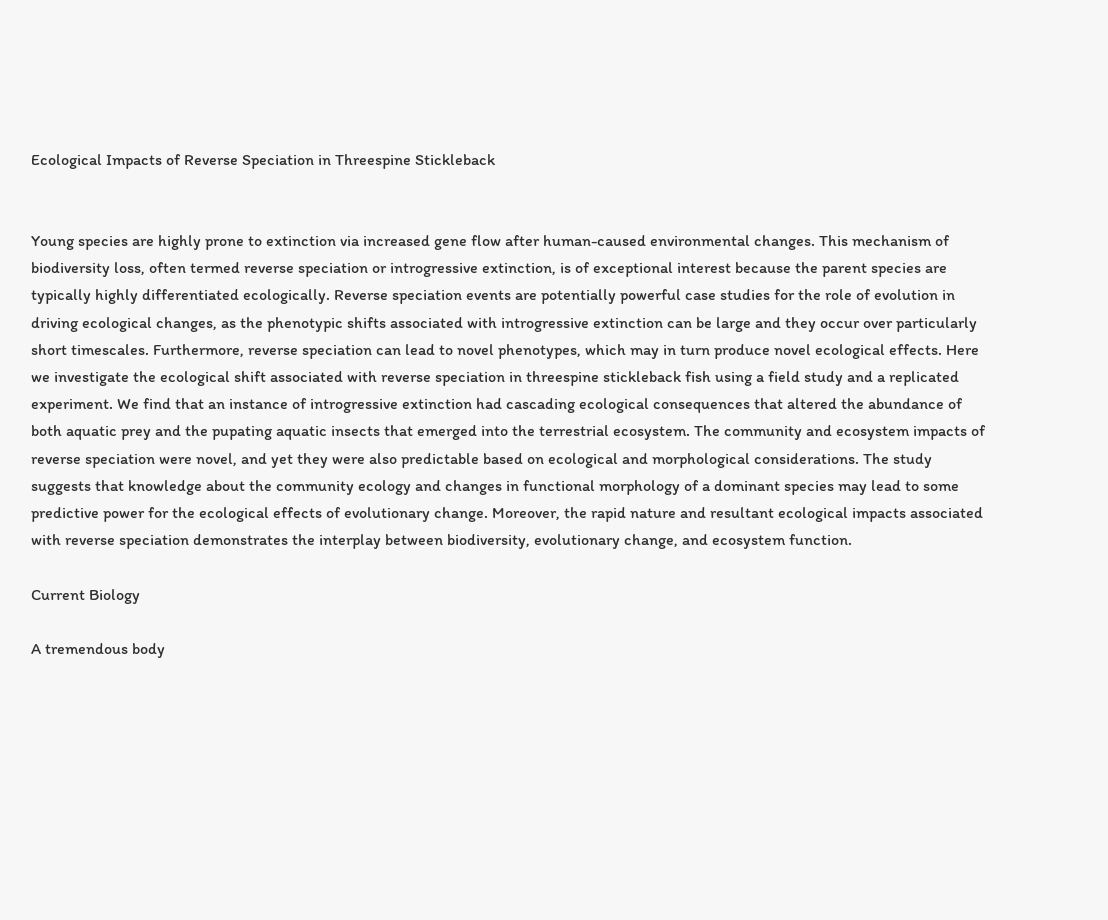Ecological Impacts of Reverse Speciation in Threespine Stickleback


Young species are highly prone to extinction via increased gene flow after human-caused environmental changes. This mechanism of biodiversity loss, often termed reverse speciation or introgressive extinction, is of exceptional interest because the parent species are typically highly differentiated ecologically. Reverse speciation events are potentially powerful case studies for the role of evolution in driving ecological changes, as the phenotypic shifts associated with introgressive extinction can be large and they occur over particularly short timescales. Furthermore, reverse speciation can lead to novel phenotypes, which may in turn produce novel ecological effects. Here we investigate the ecological shift associated with reverse speciation in threespine stickleback fish using a field study and a replicated experiment. We find that an instance of introgressive extinction had cascading ecological consequences that altered the abundance of both aquatic prey and the pupating aquatic insects that emerged into the terrestrial ecosystem. The community and ecosystem impacts of reverse speciation were novel, and yet they were also predictable based on ecological and morphological considerations. The study suggests that knowledge about the community ecology and changes in functional morphology of a dominant species may lead to some predictive power for the ecological effects of evolutionary change. Moreover, the rapid nature and resultant ecological impacts associated with reverse speciation demonstrates the interplay between biodiversity, evolutionary change, and ecosystem function.

Current Biology

A tremendous body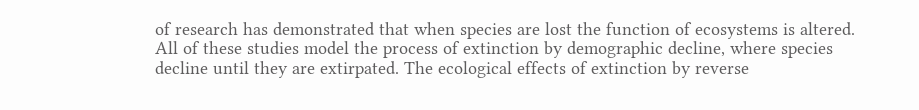of research has demonstrated that when species are lost the function of ecosystems is altered. All of these studies model the process of extinction by demographic decline, where species decline until they are extirpated. The ecological effects of extinction by reverse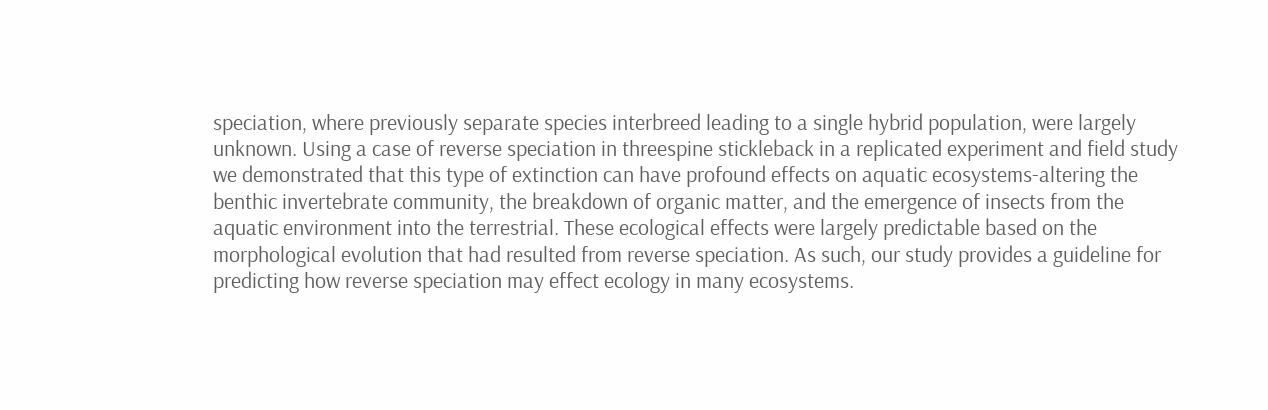speciation, where previously separate species interbreed leading to a single hybrid population, were largely unknown. Using a case of reverse speciation in threespine stickleback in a replicated experiment and field study we demonstrated that this type of extinction can have profound effects on aquatic ecosystems-altering the benthic invertebrate community, the breakdown of organic matter, and the emergence of insects from the aquatic environment into the terrestrial. These ecological effects were largely predictable based on the morphological evolution that had resulted from reverse speciation. As such, our study provides a guideline for predicting how reverse speciation may effect ecology in many ecosystems.